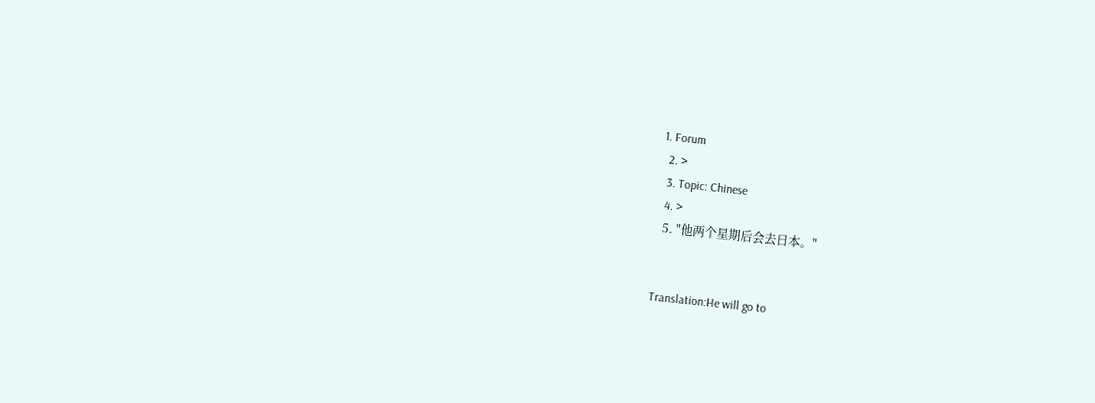1. Forum
  2. >
  3. Topic: Chinese
  4. >
  5. "他两个星期后会去日本。"


Translation:He will go to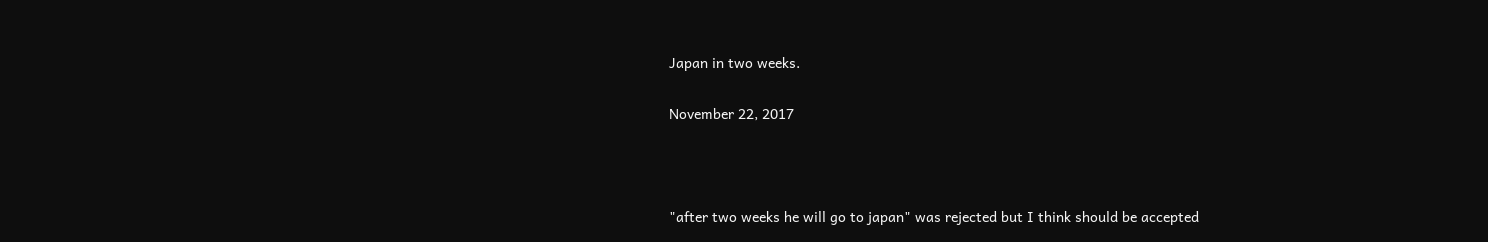Japan in two weeks.

November 22, 2017



"after two weeks he will go to japan" was rejected but I think should be accepted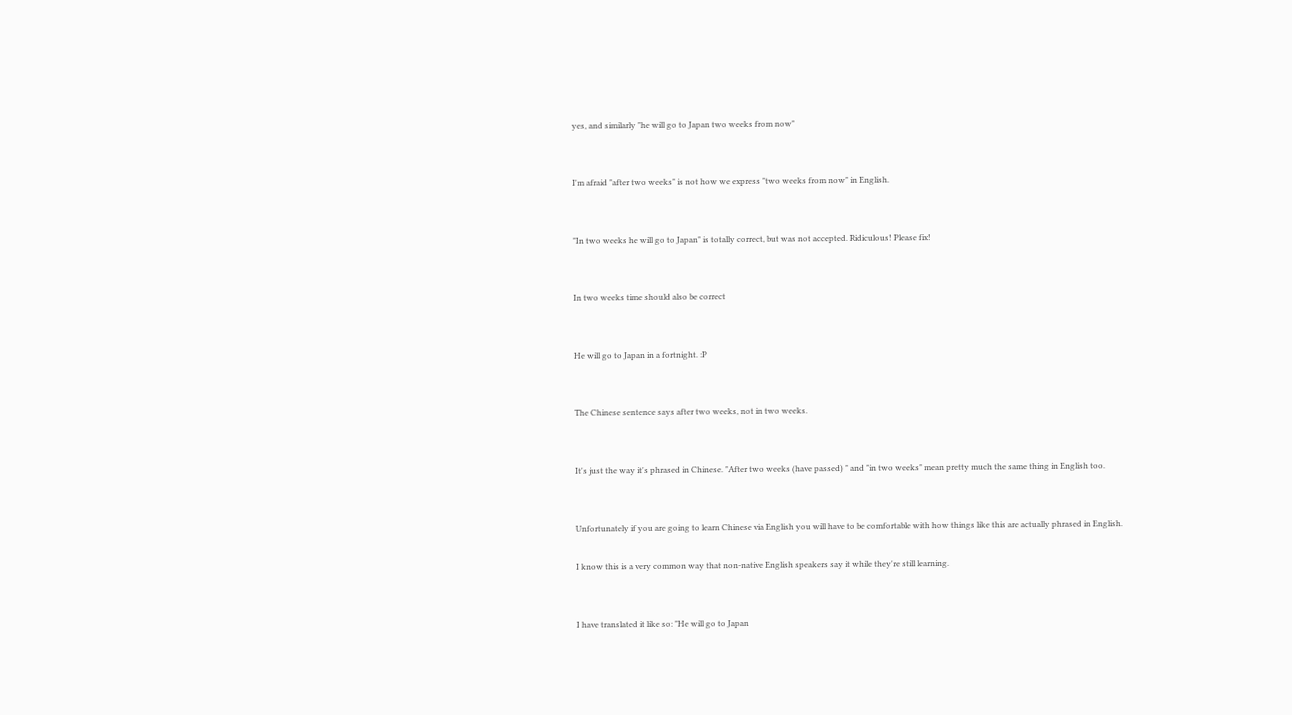yes, and similarly "he will go to Japan two weeks from now"


I'm afraid "after two weeks" is not how we express "two weeks from now" in English.


"In two weeks he will go to Japan" is totally correct, but was not accepted. Ridiculous! Please fix!


In two weeks time should also be correct


He will go to Japan in a fortnight. :P


The Chinese sentence says after two weeks, not in two weeks.


It's just the way it's phrased in Chinese. "After two weeks (have passed) " and "in two weeks" mean pretty much the same thing in English too.


Unfortunately if you are going to learn Chinese via English you will have to be comfortable with how things like this are actually phrased in English.

I know this is a very common way that non-native English speakers say it while they're still learning.


I have translated it like so: "He will go to Japan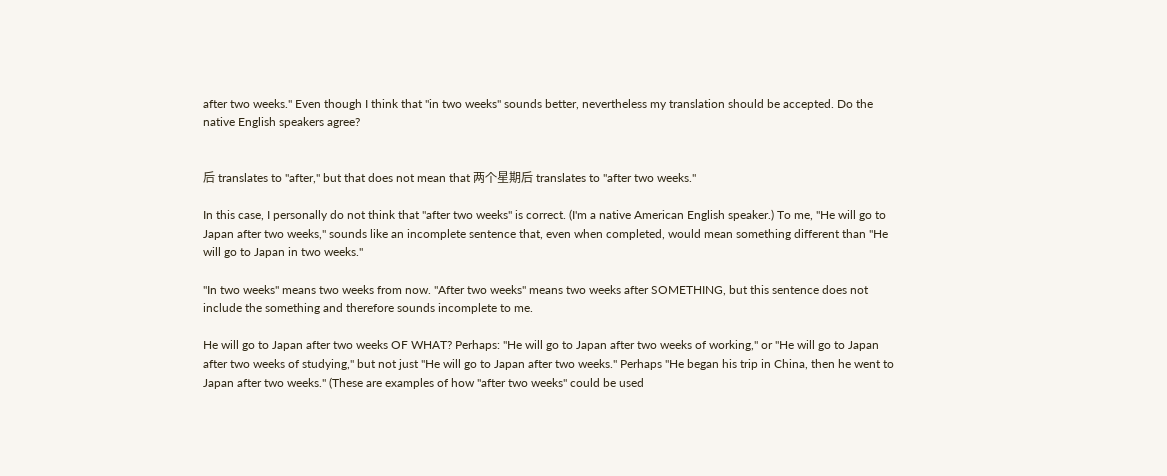after two weeks." Even though I think that "in two weeks" sounds better, nevertheless my translation should be accepted. Do the native English speakers agree?


后 translates to "after," but that does not mean that 两个星期后 translates to "after two weeks."

In this case, I personally do not think that "after two weeks" is correct. (I'm a native American English speaker.) To me, "He will go to Japan after two weeks," sounds like an incomplete sentence that, even when completed, would mean something different than "He will go to Japan in two weeks."

"In two weeks" means two weeks from now. "After two weeks" means two weeks after SOMETHING, but this sentence does not include the something and therefore sounds incomplete to me.

He will go to Japan after two weeks OF WHAT? Perhaps: "He will go to Japan after two weeks of working," or "He will go to Japan after two weeks of studying," but not just "He will go to Japan after two weeks." Perhaps "He began his trip in China, then he went to Japan after two weeks." (These are examples of how "after two weeks" could be used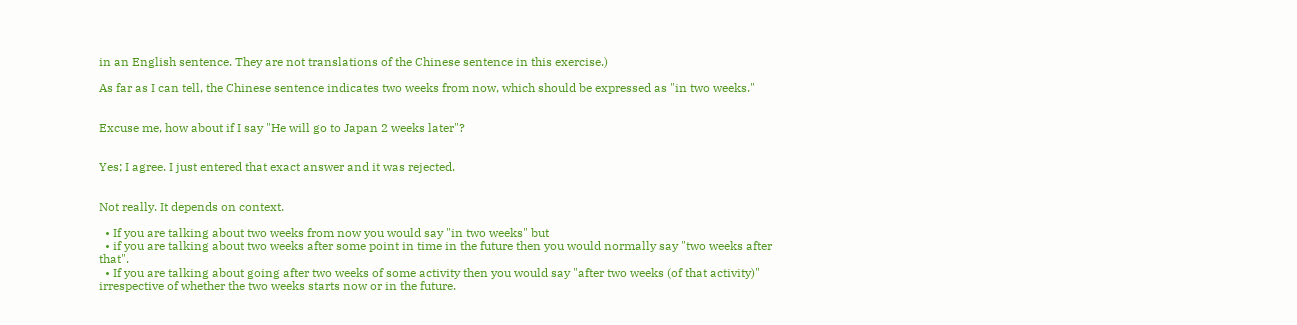in an English sentence. They are not translations of the Chinese sentence in this exercise.)

As far as I can tell, the Chinese sentence indicates two weeks from now, which should be expressed as "in two weeks."


Excuse me, how about if I say "He will go to Japan 2 weeks later"?


Yes; I agree. I just entered that exact answer and it was rejected.


Not really. It depends on context.

  • If you are talking about two weeks from now you would say "in two weeks" but
  • if you are talking about two weeks after some point in time in the future then you would normally say "two weeks after that".
  • If you are talking about going after two weeks of some activity then you would say "after two weeks (of that activity)" irrespective of whether the two weeks starts now or in the future.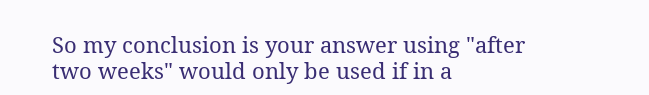So my conclusion is your answer using "after two weeks" would only be used if in a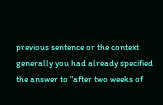previous sentence or the context generally you had already specified the answer to "after two weeks of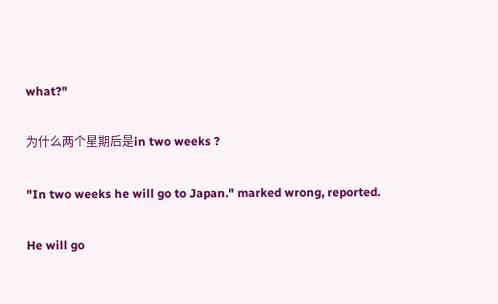what?"


为什么两个星期后是in two weeks ?


"In two weeks he will go to Japan." marked wrong, reported.


He will go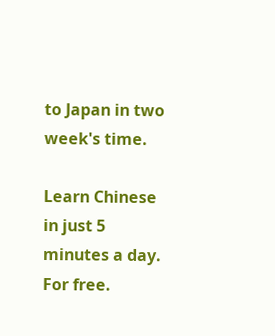to Japan in two week's time.

Learn Chinese in just 5 minutes a day. For free.